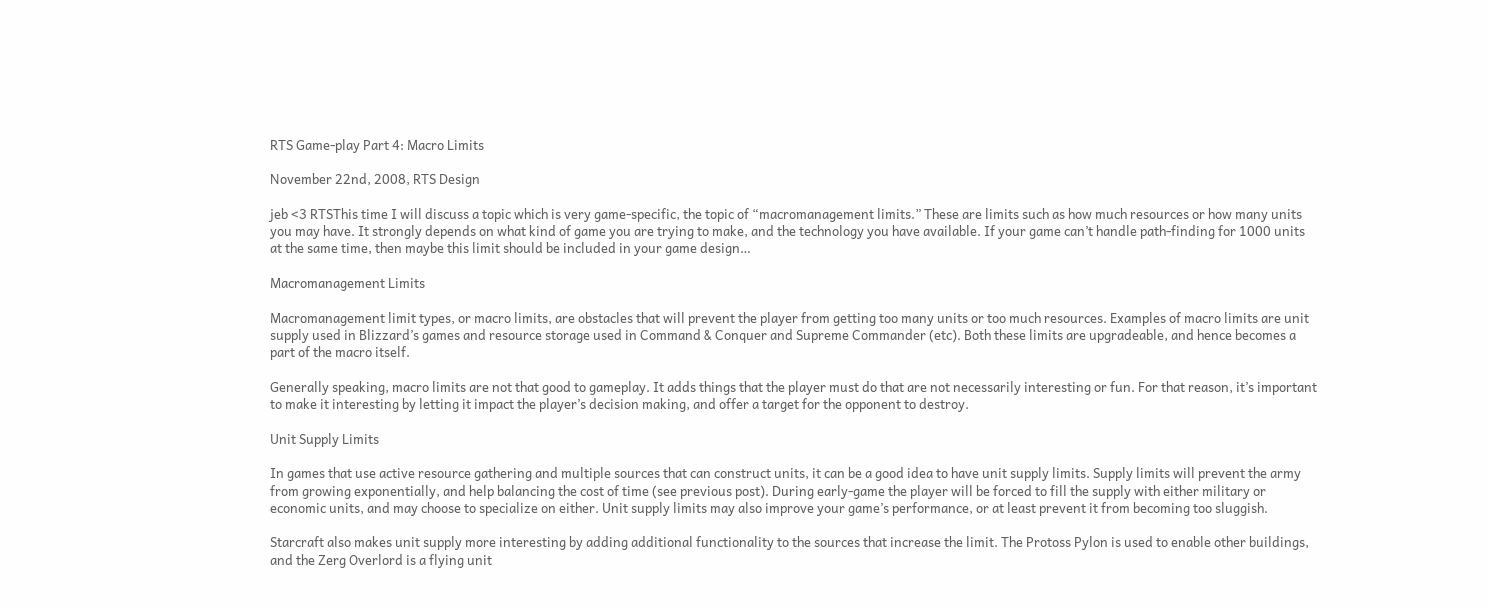RTS Game-play Part 4: Macro Limits

November 22nd, 2008, RTS Design

jeb <3 RTSThis time I will discuss a topic which is very game-specific, the topic of “macromanagement limits.” These are limits such as how much resources or how many units you may have. It strongly depends on what kind of game you are trying to make, and the technology you have available. If your game can’t handle path-finding for 1000 units at the same time, then maybe this limit should be included in your game design…

Macromanagement Limits

Macromanagement limit types, or macro limits, are obstacles that will prevent the player from getting too many units or too much resources. Examples of macro limits are unit supply used in Blizzard’s games and resource storage used in Command & Conquer and Supreme Commander (etc). Both these limits are upgradeable, and hence becomes a part of the macro itself.

Generally speaking, macro limits are not that good to gameplay. It adds things that the player must do that are not necessarily interesting or fun. For that reason, it’s important to make it interesting by letting it impact the player’s decision making, and offer a target for the opponent to destroy.

Unit Supply Limits

In games that use active resource gathering and multiple sources that can construct units, it can be a good idea to have unit supply limits. Supply limits will prevent the army from growing exponentially, and help balancing the cost of time (see previous post). During early-game the player will be forced to fill the supply with either military or economic units, and may choose to specialize on either. Unit supply limits may also improve your game’s performance, or at least prevent it from becoming too sluggish.

Starcraft also makes unit supply more interesting by adding additional functionality to the sources that increase the limit. The Protoss Pylon is used to enable other buildings, and the Zerg Overlord is a flying unit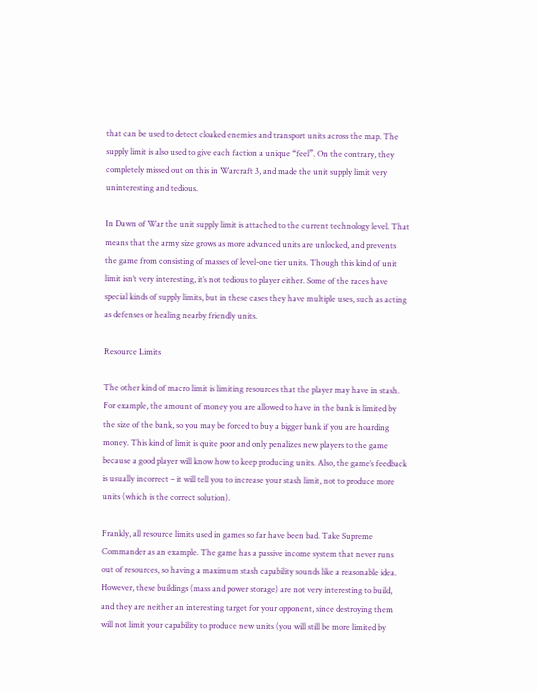that can be used to detect cloaked enemies and transport units across the map. The supply limit is also used to give each faction a unique “feel”. On the contrary, they completely missed out on this in Warcraft 3, and made the unit supply limit very uninteresting and tedious.

In Dawn of War the unit supply limit is attached to the current technology level. That means that the army size grows as more advanced units are unlocked, and prevents the game from consisting of masses of level-one tier units. Though this kind of unit limit isn’t very interesting, it’s not tedious to player either. Some of the races have special kinds of supply limits, but in these cases they have multiple uses, such as acting as defenses or healing nearby friendly units.

Resource Limits

The other kind of macro limit is limiting resources that the player may have in stash. For example, the amount of money you are allowed to have in the bank is limited by the size of the bank, so you may be forced to buy a bigger bank if you are hoarding money. This kind of limit is quite poor and only penalizes new players to the game because a good player will know how to keep producing units. Also, the game’s feedback is usually incorrect – it will tell you to increase your stash limit, not to produce more units (which is the correct solution).

Frankly, all resource limits used in games so far have been bad. Take Supreme Commander as an example. The game has a passive income system that never runs out of resources, so having a maximum stash capability sounds like a reasonable idea. However, these buildings (mass and power storage) are not very interesting to build, and they are neither an interesting target for your opponent, since destroying them will not limit your capability to produce new units (you will still be more limited by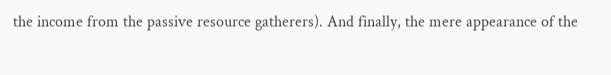the income from the passive resource gatherers). And finally, the mere appearance of the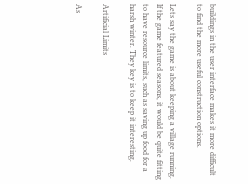buildings in the user interface makes it more difficult to find the more useful construction options.

Lets say the game is about keeping a village running. If the game featured seasons, it would be quite fitting to have resource limits, such as saving up food for a harsh winter. They key is to keep it interesting.

Artificial Limits

As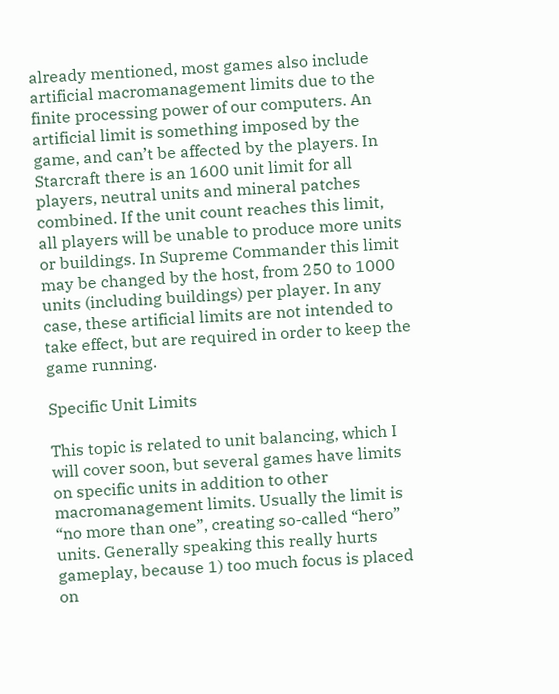already mentioned, most games also include artificial macromanagement limits due to the finite processing power of our computers. An artificial limit is something imposed by the game, and can’t be affected by the players. In Starcraft there is an 1600 unit limit for all players, neutral units and mineral patches combined. If the unit count reaches this limit, all players will be unable to produce more units or buildings. In Supreme Commander this limit may be changed by the host, from 250 to 1000 units (including buildings) per player. In any case, these artificial limits are not intended to take effect, but are required in order to keep the game running.

Specific Unit Limits

This topic is related to unit balancing, which I will cover soon, but several games have limits on specific units in addition to other macromanagement limits. Usually the limit is “no more than one”, creating so-called “hero” units. Generally speaking this really hurts gameplay, because 1) too much focus is placed on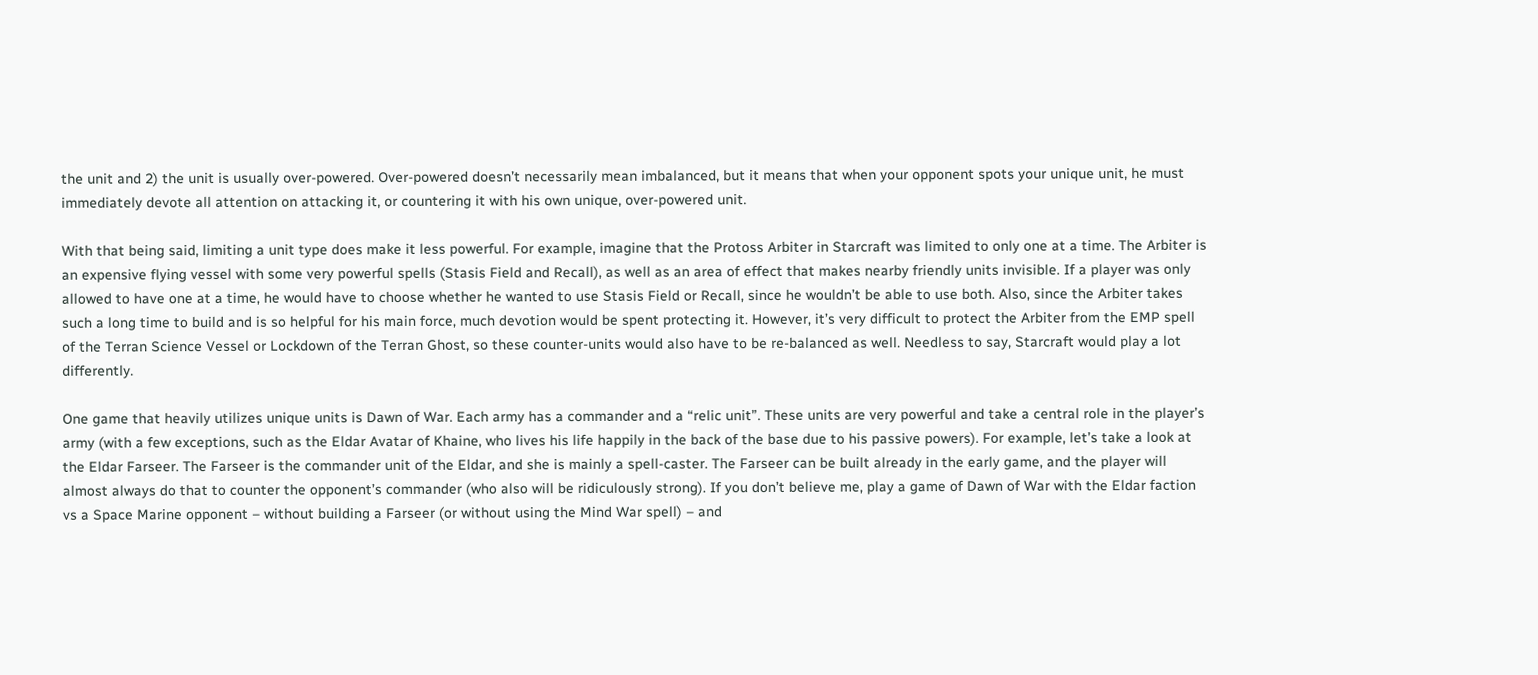the unit and 2) the unit is usually over-powered. Over-powered doesn’t necessarily mean imbalanced, but it means that when your opponent spots your unique unit, he must immediately devote all attention on attacking it, or countering it with his own unique, over-powered unit.

With that being said, limiting a unit type does make it less powerful. For example, imagine that the Protoss Arbiter in Starcraft was limited to only one at a time. The Arbiter is an expensive flying vessel with some very powerful spells (Stasis Field and Recall), as well as an area of effect that makes nearby friendly units invisible. If a player was only allowed to have one at a time, he would have to choose whether he wanted to use Stasis Field or Recall, since he wouldn’t be able to use both. Also, since the Arbiter takes such a long time to build and is so helpful for his main force, much devotion would be spent protecting it. However, it’s very difficult to protect the Arbiter from the EMP spell of the Terran Science Vessel or Lockdown of the Terran Ghost, so these counter-units would also have to be re-balanced as well. Needless to say, Starcraft would play a lot differently.

One game that heavily utilizes unique units is Dawn of War. Each army has a commander and a “relic unit”. These units are very powerful and take a central role in the player’s army (with a few exceptions, such as the Eldar Avatar of Khaine, who lives his life happily in the back of the base due to his passive powers). For example, let’s take a look at the Eldar Farseer. The Farseer is the commander unit of the Eldar, and she is mainly a spell-caster. The Farseer can be built already in the early game, and the player will almost always do that to counter the opponent’s commander (who also will be ridiculously strong). If you don’t believe me, play a game of Dawn of War with the Eldar faction vs a Space Marine opponent – without building a Farseer (or without using the Mind War spell) – and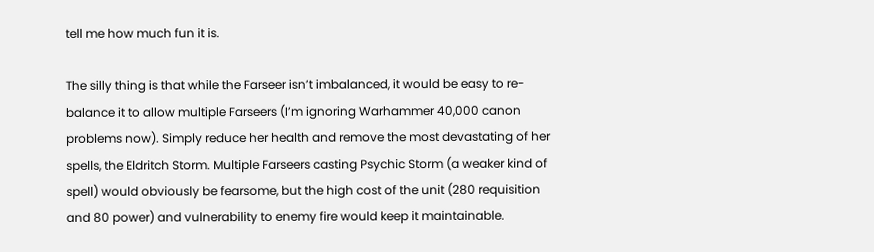tell me how much fun it is.

The silly thing is that while the Farseer isn’t imbalanced, it would be easy to re-balance it to allow multiple Farseers (I’m ignoring Warhammer 40,000 canon problems now). Simply reduce her health and remove the most devastating of her spells, the Eldritch Storm. Multiple Farseers casting Psychic Storm (a weaker kind of spell) would obviously be fearsome, but the high cost of the unit (280 requisition and 80 power) and vulnerability to enemy fire would keep it maintainable.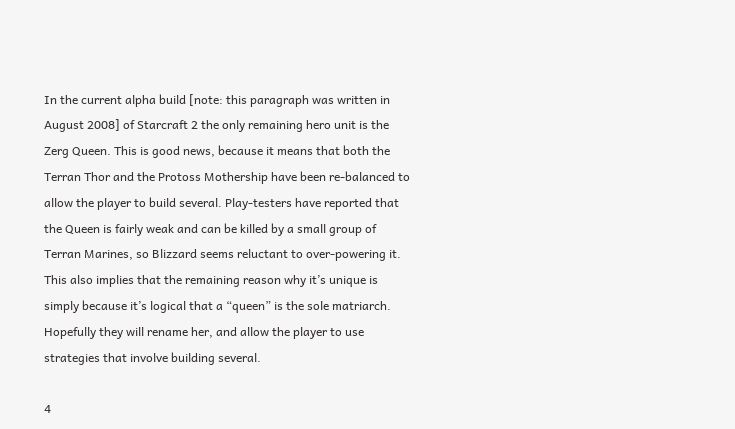In the current alpha build [note: this paragraph was written in August 2008] of Starcraft 2 the only remaining hero unit is the Zerg Queen. This is good news, because it means that both the Terran Thor and the Protoss Mothership have been re-balanced to allow the player to build several. Play-testers have reported that the Queen is fairly weak and can be killed by a small group of Terran Marines, so Blizzard seems reluctant to over-powering it. This also implies that the remaining reason why it’s unique is simply because it’s logical that a “queen” is the sole matriarch. Hopefully they will rename her, and allow the player to use strategies that involve building several.

4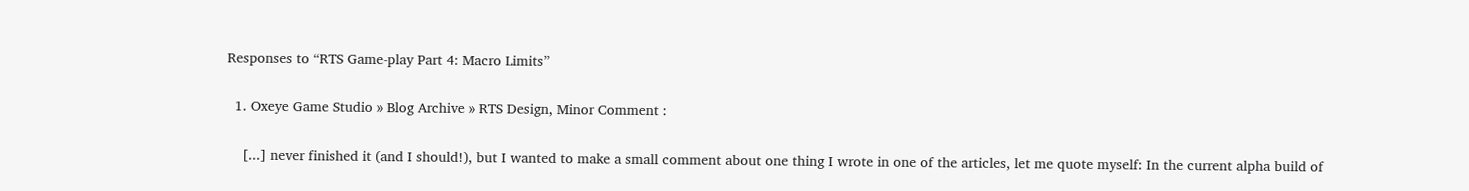Responses to “RTS Game-play Part 4: Macro Limits”

  1. Oxeye Game Studio » Blog Archive » RTS Design, Minor Comment :

    [...] never finished it (and I should!), but I wanted to make a small comment about one thing I wrote in one of the articles, let me quote myself: In the current alpha build of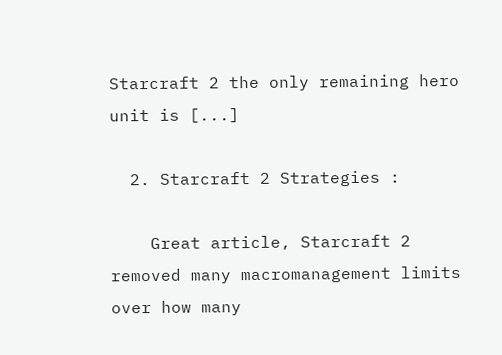Starcraft 2 the only remaining hero unit is [...]

  2. Starcraft 2 Strategies :

    Great article, Starcraft 2 removed many macromanagement limits over how many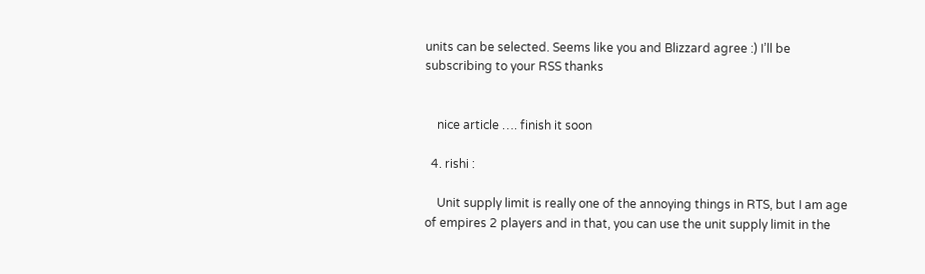units can be selected. Seems like you and Blizzard agree :) I’ll be subscribing to your RSS thanks


    nice article …. finish it soon

  4. rishi :

    Unit supply limit is really one of the annoying things in RTS, but I am age of empires 2 players and in that, you can use the unit supply limit in the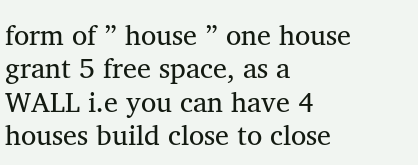form of ” house ” one house grant 5 free space, as a WALL i.e you can have 4 houses build close to close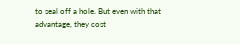to seal off a hole. But even with that advantage, they cost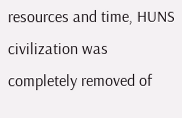resources and time, HUNS civilization was completely removed of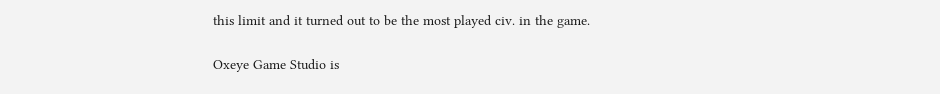this limit and it turned out to be the most played civ. in the game.

Oxeye Game Studio is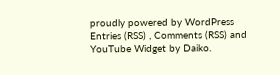proudly powered by WordPress
Entries (RSS) , Comments (RSS) and YouTube Widget by Daiko.